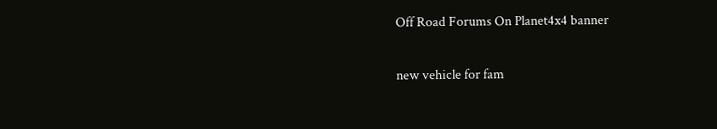Off Road Forums On Planet4x4 banner

new vehicle for fam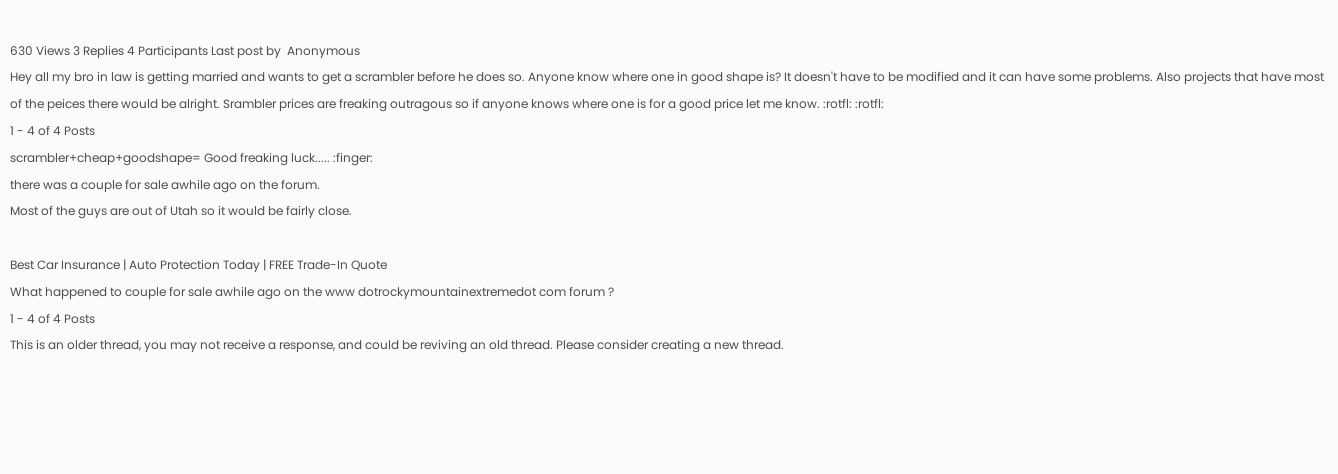630 Views 3 Replies 4 Participants Last post by  Anonymous
Hey all my bro in law is getting married and wants to get a scrambler before he does so. Anyone know where one in good shape is? It doesn't have to be modified and it can have some problems. Also projects that have most of the peices there would be alright. Srambler prices are freaking outragous so if anyone knows where one is for a good price let me know. :rotfl: :rotfl:
1 - 4 of 4 Posts
scrambler+cheap+goodshape= Good freaking luck..... :finger:
there was a couple for sale awhile ago on the forum.
Most of the guys are out of Utah so it would be fairly close.

Best Car Insurance | Auto Protection Today | FREE Trade-In Quote
What happened to couple for sale awhile ago on the www dotrockymountainextremedot com forum ?
1 - 4 of 4 Posts
This is an older thread, you may not receive a response, and could be reviving an old thread. Please consider creating a new thread.